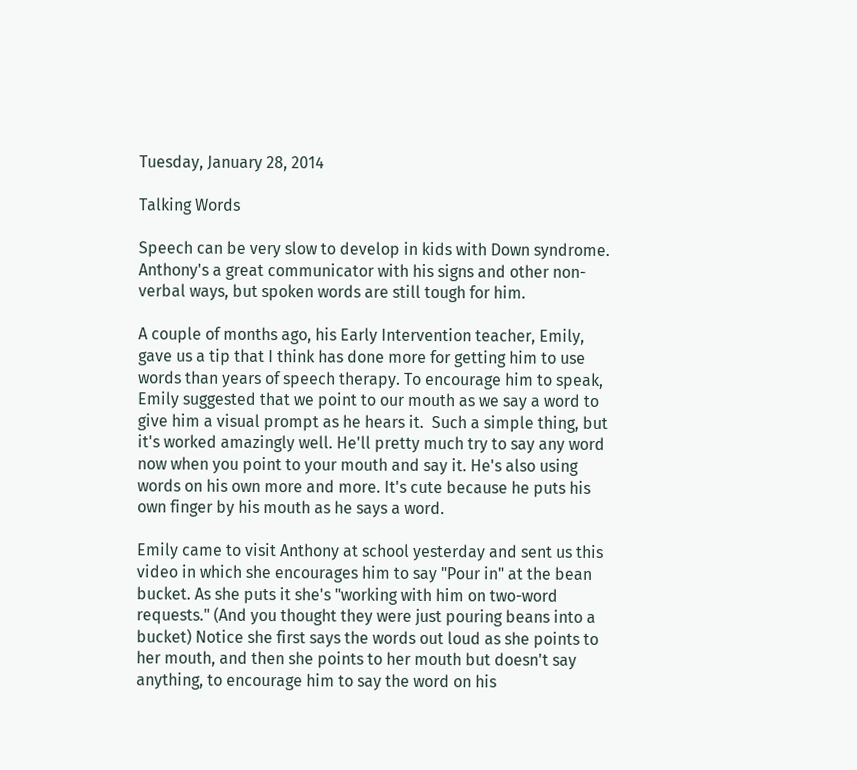Tuesday, January 28, 2014

Talking Words

Speech can be very slow to develop in kids with Down syndrome. Anthony's a great communicator with his signs and other non-verbal ways, but spoken words are still tough for him.

A couple of months ago, his Early Intervention teacher, Emily, gave us a tip that I think has done more for getting him to use words than years of speech therapy. To encourage him to speak, Emily suggested that we point to our mouth as we say a word to give him a visual prompt as he hears it.  Such a simple thing, but it's worked amazingly well. He'll pretty much try to say any word now when you point to your mouth and say it. He's also using words on his own more and more. It's cute because he puts his own finger by his mouth as he says a word.

Emily came to visit Anthony at school yesterday and sent us this video in which she encourages him to say "Pour in" at the bean bucket. As she puts it she's "working with him on two-word requests." (And you thought they were just pouring beans into a bucket) Notice she first says the words out loud as she points to her mouth, and then she points to her mouth but doesn't say anything, to encourage him to say the word on his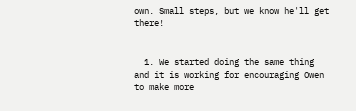own. Small steps, but we know he'll get there!


  1. We started doing the same thing and it is working for encouraging Owen to make more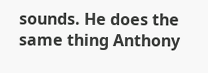sounds. He does the same thing Anthony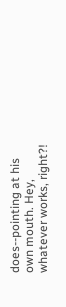does--pointing at his own mouth. Hey, whatever works, right?!